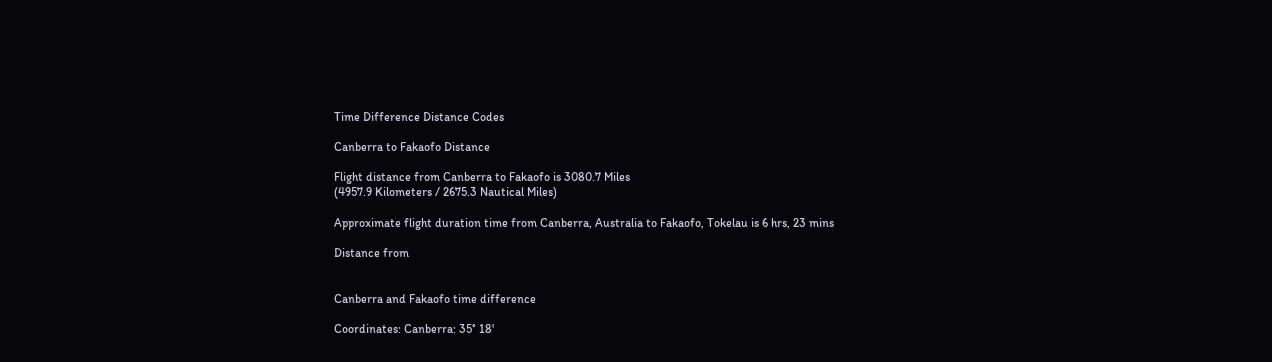Time Difference Distance Codes

Canberra to Fakaofo Distance

Flight distance from Canberra to Fakaofo is 3080.7 Miles
(4957.9 Kilometers / 2675.3 Nautical Miles)

Approximate flight duration time from Canberra, Australia to Fakaofo, Tokelau is 6 hrs, 23 mins

Distance from


Canberra and Fakaofo time difference

Coordinates: Canberra: 35° 18'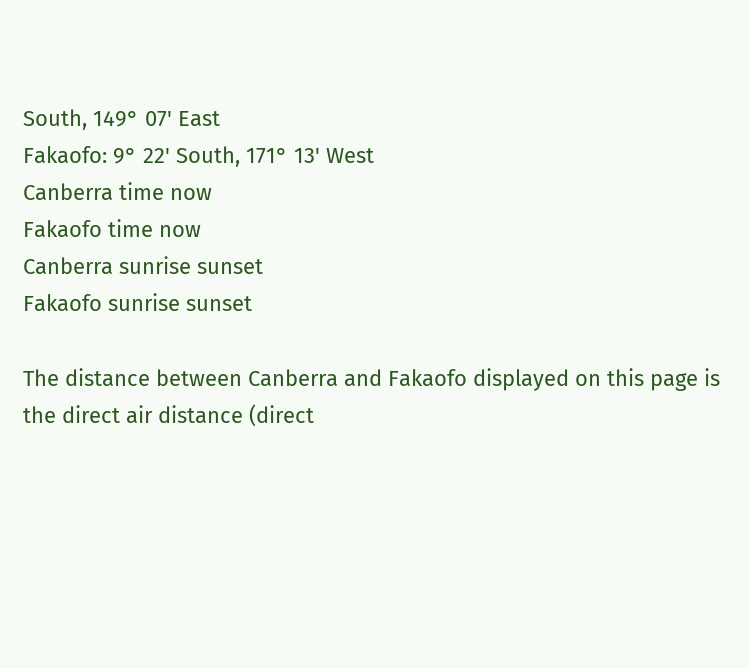South, 149° 07' East
Fakaofo: 9° 22' South, 171° 13' West
Canberra time now
Fakaofo time now
Canberra sunrise sunset
Fakaofo sunrise sunset

The distance between Canberra and Fakaofo displayed on this page is the direct air distance (direct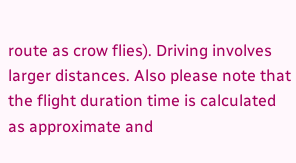route as crow flies). Driving involves larger distances. Also please note that the flight duration time is calculated as approximate and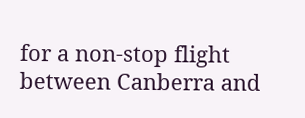for a non-stop flight between Canberra and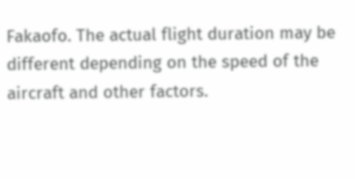Fakaofo. The actual flight duration may be different depending on the speed of the aircraft and other factors.